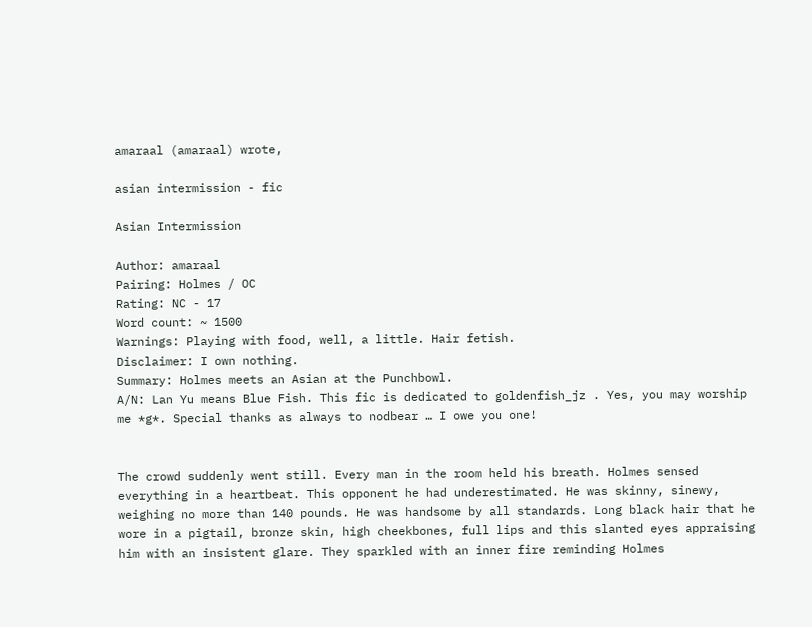amaraal (amaraal) wrote,

asian intermission - fic

Asian Intermission

Author: amaraal
Pairing: Holmes / OC
Rating: NC - 17
Word count: ~ 1500
Warnings: Playing with food, well, a little. Hair fetish.
Disclaimer: I own nothing.
Summary: Holmes meets an Asian at the Punchbowl.
A/N: Lan Yu means Blue Fish. This fic is dedicated to goldenfish_jz . Yes, you may worship me *g*. Special thanks as always to nodbear … I owe you one!


The crowd suddenly went still. Every man in the room held his breath. Holmes sensed everything in a heartbeat. This opponent he had underestimated. He was skinny, sinewy, weighing no more than 140 pounds. He was handsome by all standards. Long black hair that he wore in a pigtail, bronze skin, high cheekbones, full lips and this slanted eyes appraising him with an insistent glare. They sparkled with an inner fire reminding Holmes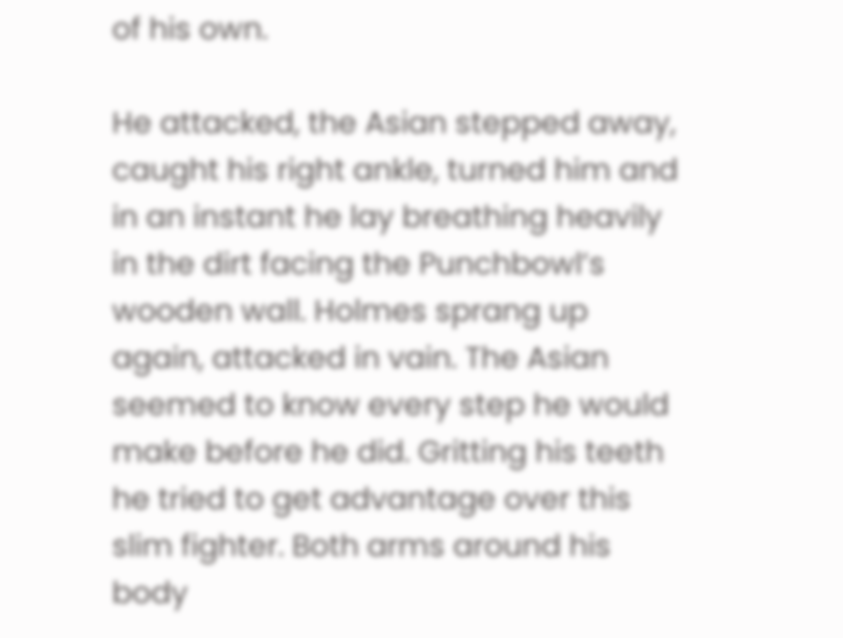of his own.

He attacked, the Asian stepped away, caught his right ankle, turned him and in an instant he lay breathing heavily in the dirt facing the Punchbowl’s wooden wall. Holmes sprang up again, attacked in vain. The Asian seemed to know every step he would make before he did. Gritting his teeth he tried to get advantage over this slim fighter. Both arms around his body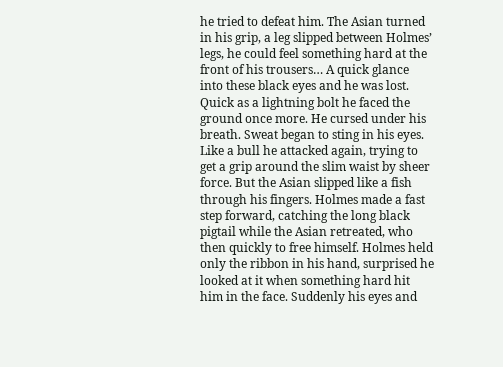he tried to defeat him. The Asian turned in his grip, a leg slipped between Holmes’ legs, he could feel something hard at the front of his trousers… A quick glance into these black eyes and he was lost. Quick as a lightning bolt he faced the ground once more. He cursed under his breath. Sweat began to sting in his eyes. Like a bull he attacked again, trying to get a grip around the slim waist by sheer force. But the Asian slipped like a fish through his fingers. Holmes made a fast step forward, catching the long black pigtail while the Asian retreated, who then quickly to free himself. Holmes held only the ribbon in his hand, surprised he looked at it when something hard hit him in the face. Suddenly his eyes and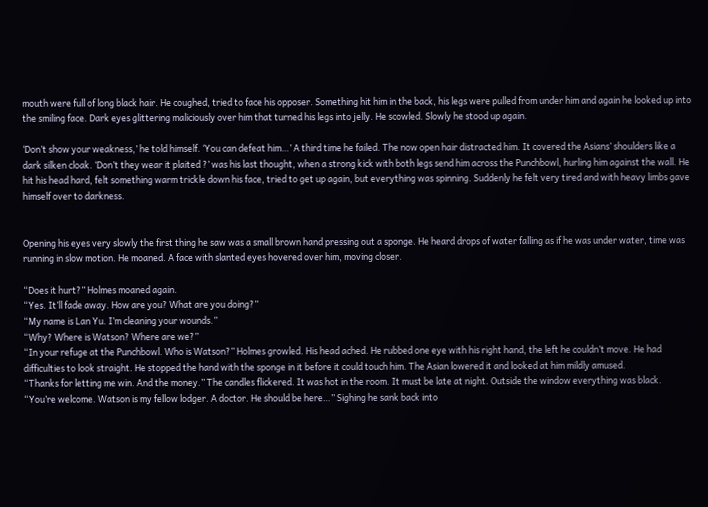mouth were full of long black hair. He coughed, tried to face his opposer. Something hit him in the back, his legs were pulled from under him and again he looked up into the smiling face. Dark eyes glittering maliciously over him that turned his legs into jelly. He scowled. Slowly he stood up again.

‘Don’t show your weakness,’ he told himself. ‘You can defeat him…’ A third time he failed. The now open hair distracted him. It covered the Asians’ shoulders like a dark silken cloak. ‘Don’t they wear it plaited ?’ was his last thought, when a strong kick with both legs send him across the Punchbowl, hurling him against the wall. He hit his head hard, felt something warm trickle down his face, tried to get up again, but everything was spinning. Suddenly he felt very tired and with heavy limbs gave himself over to darkness.


Opening his eyes very slowly the first thing he saw was a small brown hand pressing out a sponge. He heard drops of water falling as if he was under water, time was running in slow motion. He moaned. A face with slanted eyes hovered over him, moving closer.

“Does it hurt?” Holmes moaned again.
“Yes. It’ll fade away. How are you? What are you doing?”
“My name is Lan Yu. I’m cleaning your wounds.”
“Why? Where is Watson? Where are we?”
“In your refuge at the Punchbowl. Who is Watson?” Holmes growled. His head ached. He rubbed one eye with his right hand, the left he couldn’t move. He had difficulties to look straight. He stopped the hand with the sponge in it before it could touch him. The Asian lowered it and looked at him mildly amused.
“Thanks for letting me win. And the money.” The candles flickered. It was hot in the room. It must be late at night. Outside the window everything was black.
“You’re welcome. Watson is my fellow lodger. A doctor. He should be here…” Sighing he sank back into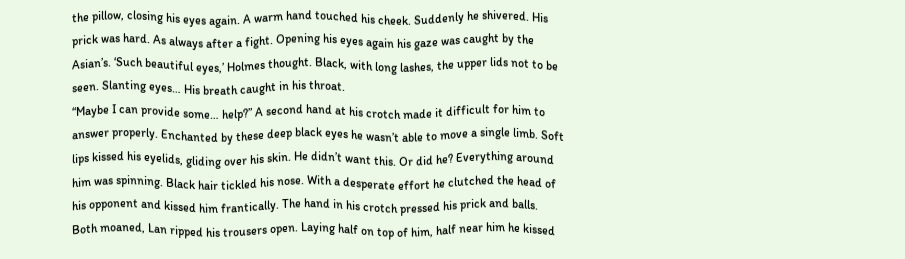the pillow, closing his eyes again. A warm hand touched his cheek. Suddenly he shivered. His prick was hard. As always after a fight. Opening his eyes again his gaze was caught by the Asian’s. ‘Such beautiful eyes,’ Holmes thought. Black, with long lashes, the upper lids not to be seen. Slanting eyes… His breath caught in his throat.
“Maybe I can provide some… help?” A second hand at his crotch made it difficult for him to answer properly. Enchanted by these deep black eyes he wasn’t able to move a single limb. Soft lips kissed his eyelids, gliding over his skin. He didn’t want this. Or did he? Everything around him was spinning. Black hair tickled his nose. With a desperate effort he clutched the head of his opponent and kissed him frantically. The hand in his crotch pressed his prick and balls.
Both moaned, Lan ripped his trousers open. Laying half on top of him, half near him he kissed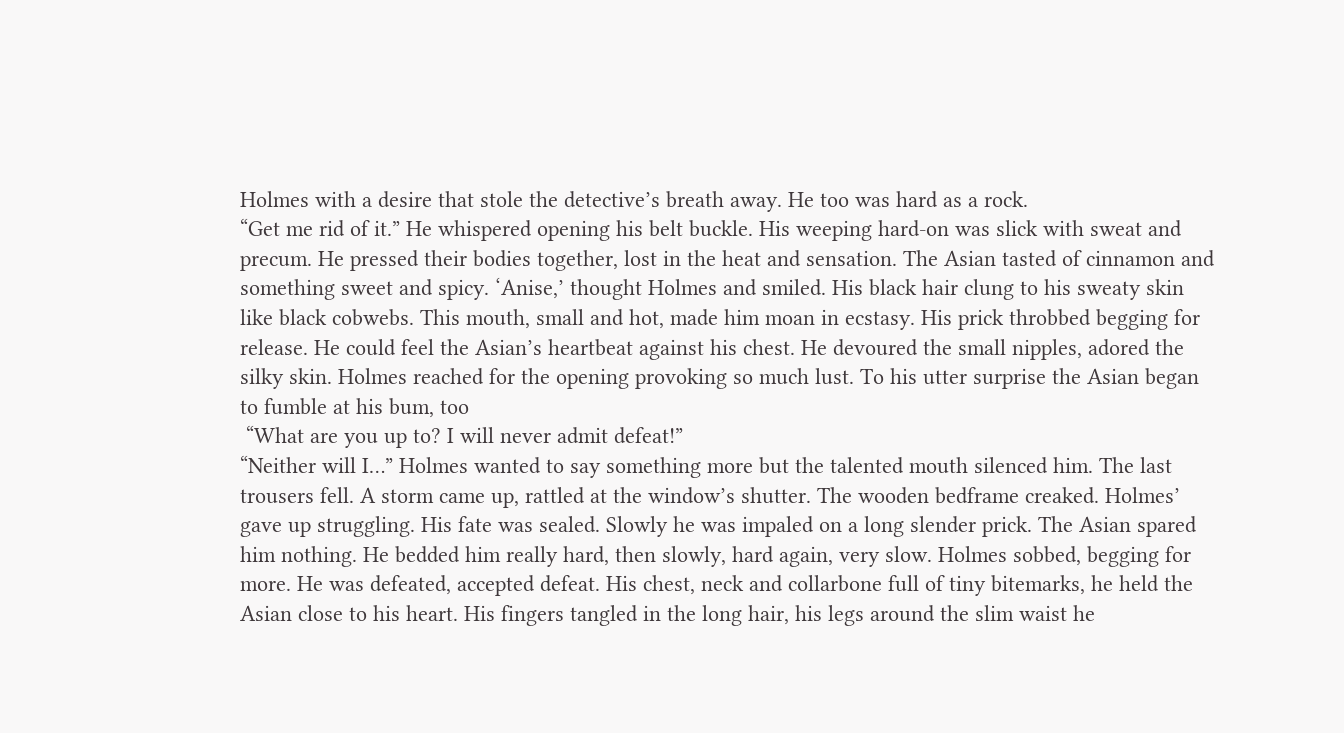Holmes with a desire that stole the detective’s breath away. He too was hard as a rock.
“Get me rid of it.” He whispered opening his belt buckle. His weeping hard-on was slick with sweat and precum. He pressed their bodies together, lost in the heat and sensation. The Asian tasted of cinnamon and something sweet and spicy. ‘Anise,’ thought Holmes and smiled. His black hair clung to his sweaty skin like black cobwebs. This mouth, small and hot, made him moan in ecstasy. His prick throbbed begging for release. He could feel the Asian’s heartbeat against his chest. He devoured the small nipples, adored the silky skin. Holmes reached for the opening provoking so much lust. To his utter surprise the Asian began to fumble at his bum, too
 “What are you up to? I will never admit defeat!”
“Neither will I…” Holmes wanted to say something more but the talented mouth silenced him. The last trousers fell. A storm came up, rattled at the window’s shutter. The wooden bedframe creaked. Holmes’ gave up struggling. His fate was sealed. Slowly he was impaled on a long slender prick. The Asian spared him nothing. He bedded him really hard, then slowly, hard again, very slow. Holmes sobbed, begging for more. He was defeated, accepted defeat. His chest, neck and collarbone full of tiny bitemarks, he held the Asian close to his heart. His fingers tangled in the long hair, his legs around the slim waist he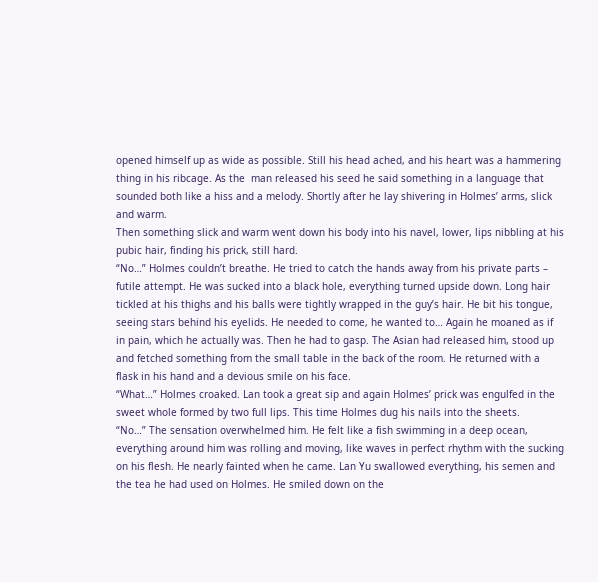opened himself up as wide as possible. Still his head ached, and his heart was a hammering thing in his ribcage. As the  man released his seed he said something in a language that sounded both like a hiss and a melody. Shortly after he lay shivering in Holmes’ arms, slick and warm.
Then something slick and warm went down his body into his navel, lower, lips nibbling at his pubic hair, finding his prick, still hard.
“No…” Holmes couldn’t breathe. He tried to catch the hands away from his private parts – futile attempt. He was sucked into a black hole, everything turned upside down. Long hair tickled at his thighs and his balls were tightly wrapped in the guy’s hair. He bit his tongue, seeing stars behind his eyelids. He needed to come, he wanted to… Again he moaned as if in pain, which he actually was. Then he had to gasp. The Asian had released him, stood up and fetched something from the small table in the back of the room. He returned with a flask in his hand and a devious smile on his face.
“What…” Holmes croaked. Lan took a great sip and again Holmes’ prick was engulfed in the sweet whole formed by two full lips. This time Holmes dug his nails into the sheets.
“No…” The sensation overwhelmed him. He felt like a fish swimming in a deep ocean, everything around him was rolling and moving, like waves in perfect rhythm with the sucking on his flesh. He nearly fainted when he came. Lan Yu swallowed everything, his semen and the tea he had used on Holmes. He smiled down on the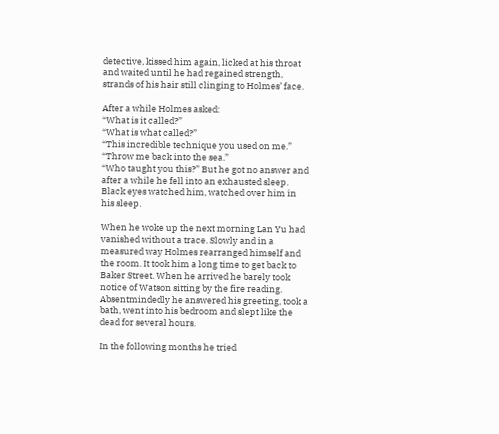detective, kissed him again, licked at his throat and waited until he had regained strength, strands of his hair still clinging to Holmes’ face.

After a while Holmes asked:
“What is it called?”
“What is what called?”
“This incredible technique you used on me.”
“Throw me back into the sea.”
“Who taught you this?” But he got no answer and after a while he fell into an exhausted sleep. Black eyes watched him, watched over him in his sleep.

When he woke up the next morning Lan Yu had vanished without a trace. Slowly and in a measured way Holmes rearranged himself and the room. It took him a long time to get back to Baker Street. When he arrived he barely took notice of Watson sitting by the fire reading. Absentmindedly he answered his greeting, took a bath, went into his bedroom and slept like the dead for several hours.

In the following months he tried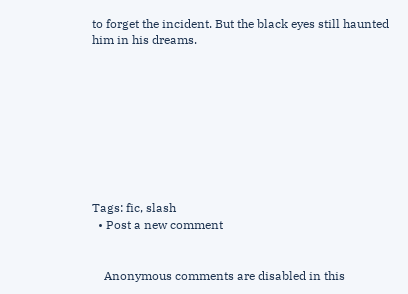to forget the incident. But the black eyes still haunted him in his dreams.









Tags: fic, slash
  • Post a new comment


    Anonymous comments are disabled in this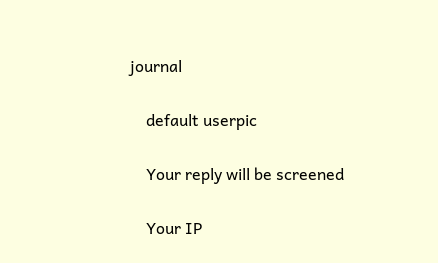journal

    default userpic

    Your reply will be screened

    Your IP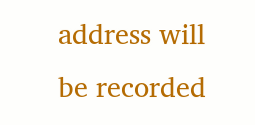address will be recorded